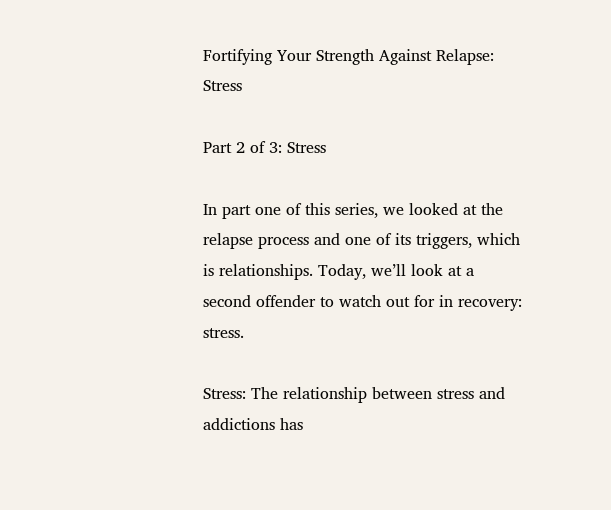Fortifying Your Strength Against Relapse: Stress

Part 2 of 3: Stress

In part one of this series, we looked at the relapse process and one of its triggers, which is relationships. Today, we’ll look at a second offender to watch out for in recovery: stress.

Stress: The relationship between stress and addictions has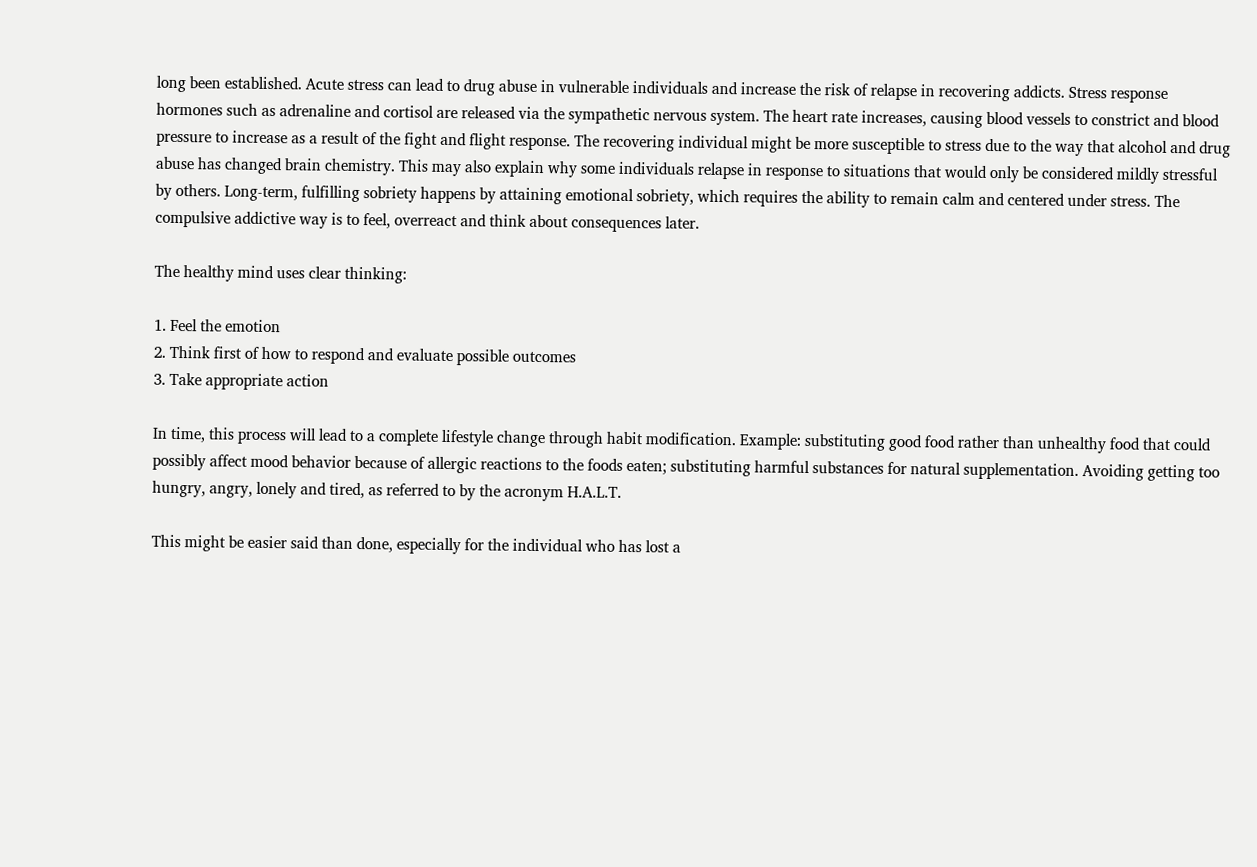long been established. Acute stress can lead to drug abuse in vulnerable individuals and increase the risk of relapse in recovering addicts. Stress response hormones such as adrenaline and cortisol are released via the sympathetic nervous system. The heart rate increases, causing blood vessels to constrict and blood pressure to increase as a result of the fight and flight response. The recovering individual might be more susceptible to stress due to the way that alcohol and drug abuse has changed brain chemistry. This may also explain why some individuals relapse in response to situations that would only be considered mildly stressful by others. Long-term, fulfilling sobriety happens by attaining emotional sobriety, which requires the ability to remain calm and centered under stress. The compulsive addictive way is to feel, overreact and think about consequences later.

The healthy mind uses clear thinking:

1. Feel the emotion
2. Think first of how to respond and evaluate possible outcomes
3. Take appropriate action

In time, this process will lead to a complete lifestyle change through habit modification. Example: substituting good food rather than unhealthy food that could possibly affect mood behavior because of allergic reactions to the foods eaten; substituting harmful substances for natural supplementation. Avoiding getting too hungry, angry, lonely and tired, as referred to by the acronym H.A.L.T.

This might be easier said than done, especially for the individual who has lost a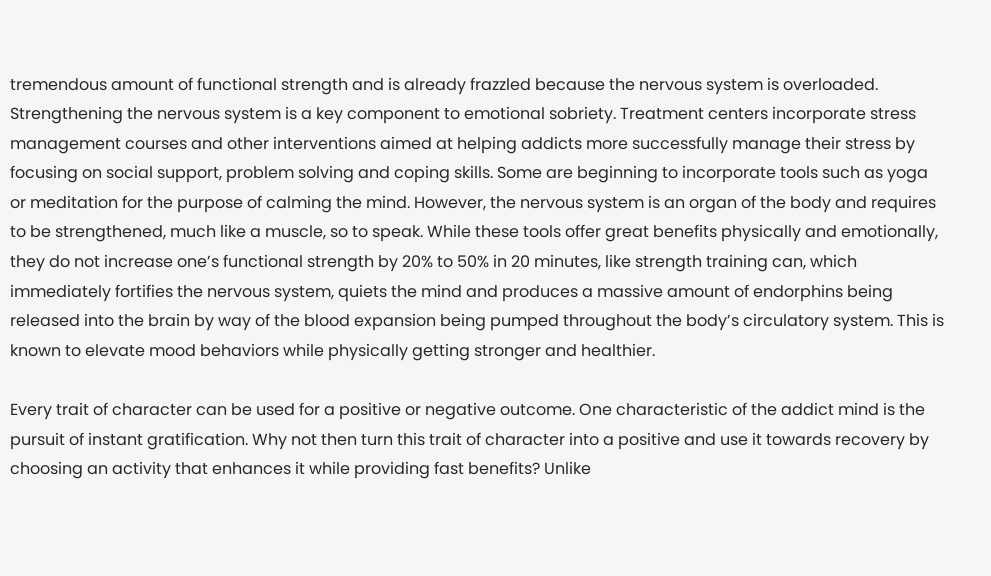tremendous amount of functional strength and is already frazzled because the nervous system is overloaded. Strengthening the nervous system is a key component to emotional sobriety. Treatment centers incorporate stress management courses and other interventions aimed at helping addicts more successfully manage their stress by focusing on social support, problem solving and coping skills. Some are beginning to incorporate tools such as yoga or meditation for the purpose of calming the mind. However, the nervous system is an organ of the body and requires to be strengthened, much like a muscle, so to speak. While these tools offer great benefits physically and emotionally,  they do not increase one’s functional strength by 20% to 50% in 20 minutes, like strength training can, which immediately fortifies the nervous system, quiets the mind and produces a massive amount of endorphins being released into the brain by way of the blood expansion being pumped throughout the body’s circulatory system. This is known to elevate mood behaviors while physically getting stronger and healthier.

Every trait of character can be used for a positive or negative outcome. One characteristic of the addict mind is the pursuit of instant gratification. Why not then turn this trait of character into a positive and use it towards recovery by choosing an activity that enhances it while providing fast benefits? Unlike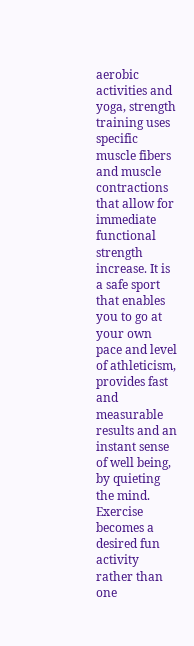aerobic activities and yoga, strength training uses specific muscle fibers and muscle contractions that allow for immediate functional strength increase. It is a safe sport that enables you to go at your own pace and level of athleticism, provides fast and measurable results and an instant sense of well being, by quieting the mind. Exercise becomes a desired fun activity rather than one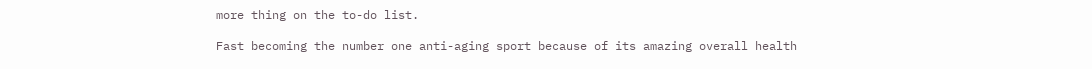more thing on the to-do list.

Fast becoming the number one anti-aging sport because of its amazing overall health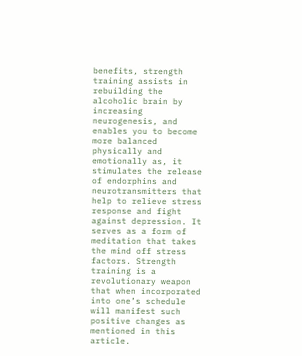benefits, strength training assists in rebuilding the alcoholic brain by increasing neurogenesis, and enables you to become more balanced physically and emotionally as, it stimulates the release of endorphins and neurotransmitters that help to relieve stress response and fight against depression. It serves as a form of meditation that takes the mind off stress factors. Strength training is a revolutionary weapon that when incorporated into one’s schedule will manifest such positive changes as mentioned in this article.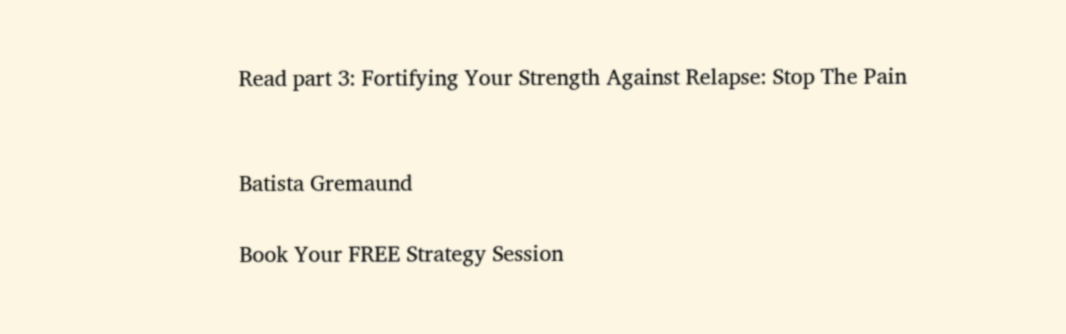Read part 3: Fortifying Your Strength Against Relapse: Stop The Pain


Batista Gremaund

Book Your FREE Strategy Session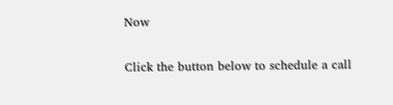Now

Click the button below to schedule a call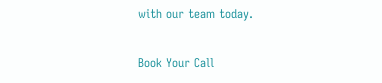with our team today.

Book Your Call